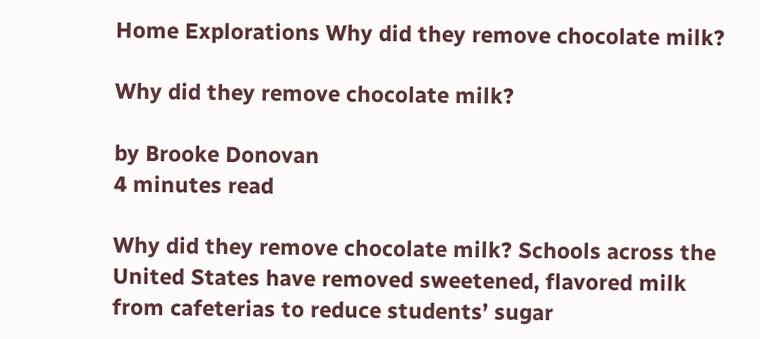Home Explorations Why did they remove chocolate milk?

Why did they remove chocolate milk?

by Brooke Donovan
4 minutes read

Why did they remove chocolate milk? Schools across the United States have removed sweetened, flavored milk from cafeterias to reduce students’ sugar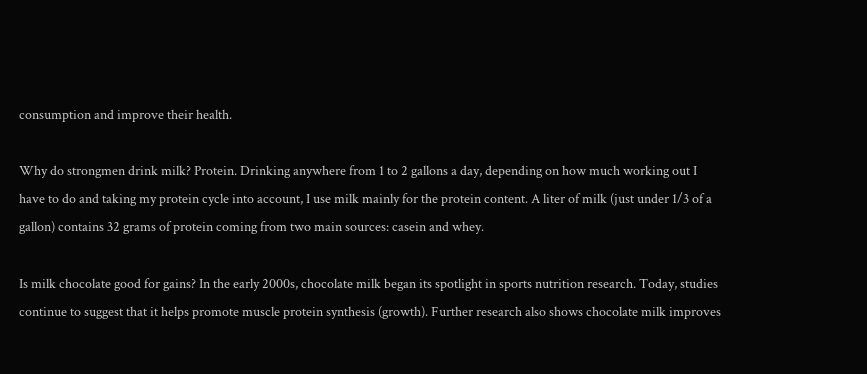consumption and improve their health.

Why do strongmen drink milk? Protein. Drinking anywhere from 1 to 2 gallons a day, depending on how much working out I have to do and taking my protein cycle into account, I use milk mainly for the protein content. A liter of milk (just under 1/3 of a gallon) contains 32 grams of protein coming from two main sources: casein and whey.

Is milk chocolate good for gains? In the early 2000s, chocolate milk began its spotlight in sports nutrition research. Today, studies continue to suggest that it helps promote muscle protein synthesis (growth). Further research also shows chocolate milk improves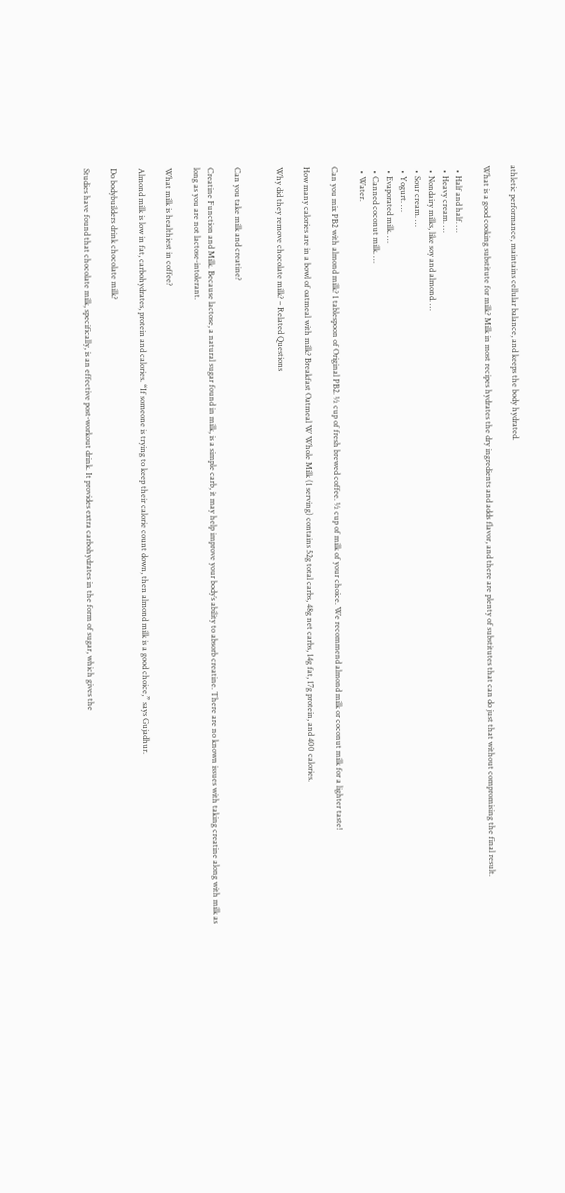athletic performance, maintains cellular balance, and keeps the body hydrated.

What is a good cooking substitute for milk? Milk in most recipes hydrates the dry ingredients and adds flavor, and there are plenty of substitutes that can do just that without compromising the final result.

  • Half and half. …
  • Heavy cream. …
  • Nondairy milks, like soy and almond. …
  • Sour cream. …
  • Yogurt. …
  • Evaporated milk. …
  • Canned coconut milk. …
  • Water.

Can you mix PB2 with almond milk? 1 tablespoon of Original PB2. ½ cup of fresh brewed coffee. ½ cup of milk of your choice. We recommend almond milk or coconut milk for a lighter taste!

How many calories are in a bowl of oatmeal with milk? Breakfast Oatmeal W Whole Milk (1 serving) contains 52g total carbs, 48g net carbs, 14g fat, 17g protein, and 400 calories.

Why did they remove chocolate milk? – Related Questions


Can you take milk and creatine?

Creatine Function and Milk. Because lactose, a natural sugar found in milk, is a simple carb, it may help improve your body’s ability to absorb creatine. There are no known issues with taking creatine along with milk as long as you are not lactose-intolerant.

What milk is healthiest in coffee?

Almond milk is low in fat, carbohydrates, protein and calories. “If someone is trying to keep their calorie count down, then almond milk is a good choice,” says Gujadhur.

Do bodybuilders drink chocolate milk?

Studies have found that chocolate milk, specifically, is an effective post-workout drink. It provides extra carbohydrates in the form of sugar, which gives the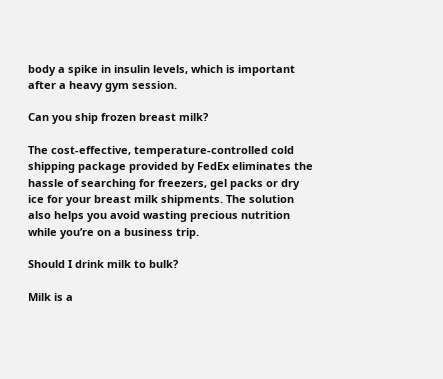body a spike in insulin levels, which is important after a heavy gym session.

Can you ship frozen breast milk?

The cost-effective, temperature-controlled cold shipping package provided by FedEx eliminates the hassle of searching for freezers, gel packs or dry ice for your breast milk shipments. The solution also helps you avoid wasting precious nutrition while you’re on a business trip.

Should I drink milk to bulk?

Milk is a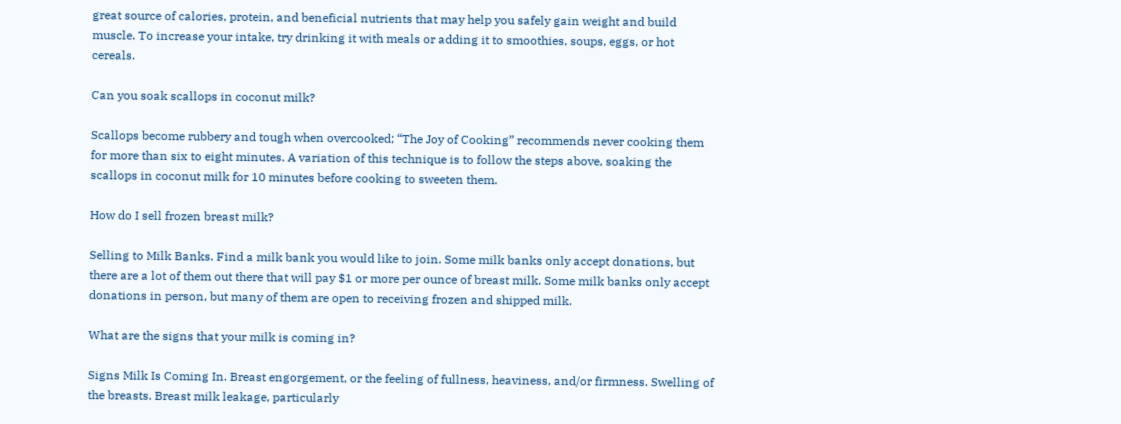great source of calories, protein, and beneficial nutrients that may help you safely gain weight and build muscle. To increase your intake, try drinking it with meals or adding it to smoothies, soups, eggs, or hot cereals.

Can you soak scallops in coconut milk?

Scallops become rubbery and tough when overcooked; “The Joy of Cooking” recommends never cooking them for more than six to eight minutes. A variation of this technique is to follow the steps above, soaking the scallops in coconut milk for 10 minutes before cooking to sweeten them.

How do I sell frozen breast milk?

Selling to Milk Banks. Find a milk bank you would like to join. Some milk banks only accept donations, but there are a lot of them out there that will pay $1 or more per ounce of breast milk. Some milk banks only accept donations in person, but many of them are open to receiving frozen and shipped milk.

What are the signs that your milk is coming in?

Signs Milk Is Coming In. Breast engorgement, or the feeling of fullness, heaviness, and/or firmness. Swelling of the breasts. Breast milk leakage, particularly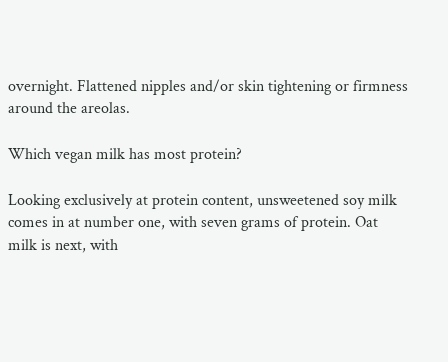overnight. Flattened nipples and/or skin tightening or firmness around the areolas.

Which vegan milk has most protein?

Looking exclusively at protein content, unsweetened soy milk comes in at number one, with seven grams of protein. Oat milk is next, with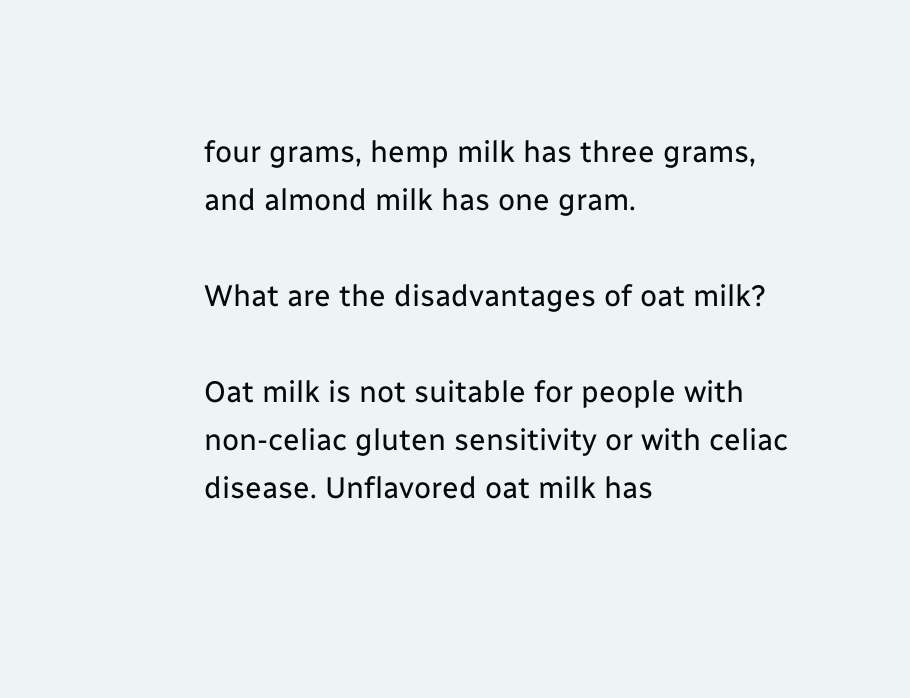four grams, hemp milk has three grams, and almond milk has one gram.

What are the disadvantages of oat milk?

Oat milk is not suitable for people with non-celiac gluten sensitivity or with celiac disease. Unflavored oat milk has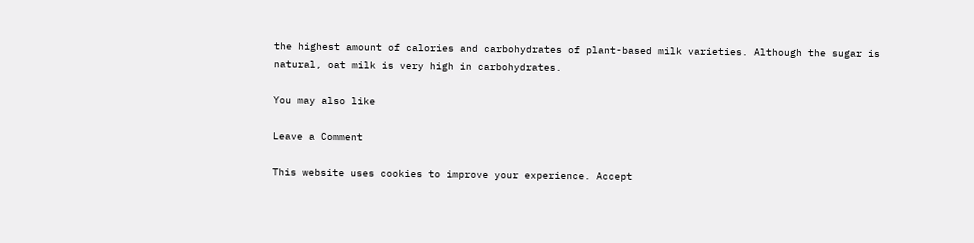the highest amount of calories and carbohydrates of plant-based milk varieties. Although the sugar is natural, oat milk is very high in carbohydrates.

You may also like

Leave a Comment

This website uses cookies to improve your experience. Accept